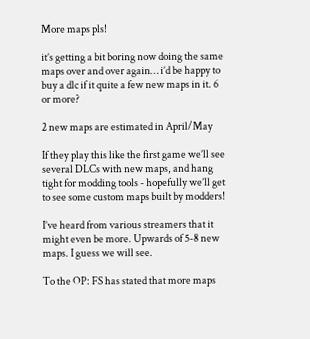More maps pls!

it’s getting a bit boring now doing the same maps over and over again… i’d be happy to buy a dlc if it quite a few new maps in it. 6 or more?

2 new maps are estimated in April/May

If they play this like the first game we’ll see several DLCs with new maps, and hang tight for modding tools - hopefully we’ll get to see some custom maps built by modders!

I’ve heard from various streamers that it might even be more. Upwards of 5-8 new maps. I guess we will see.

To the OP: FS has stated that more maps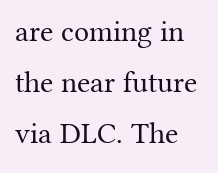are coming in the near future via DLC. The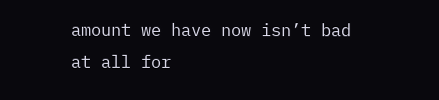amount we have now isn’t bad at all for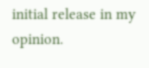initial release in my opinion.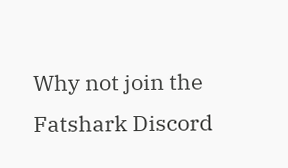Why not join the Fatshark Discord